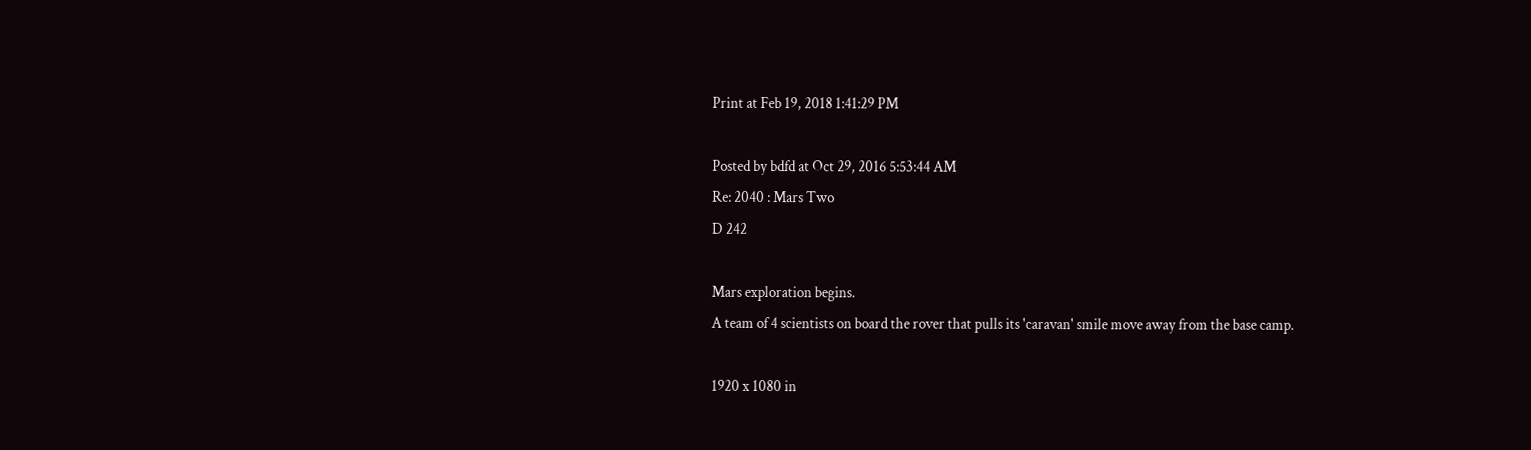Print at Feb 19, 2018 1:41:29 PM

Posted by bdfd at Oct 29, 2016 5:53:44 AM
Re: 2040 : Mars Two
D 242

Mars exploration begins.
A team of 4 scientists on board the rover that pulls its 'caravan' smile move away from the base camp.

1920 x 1080 in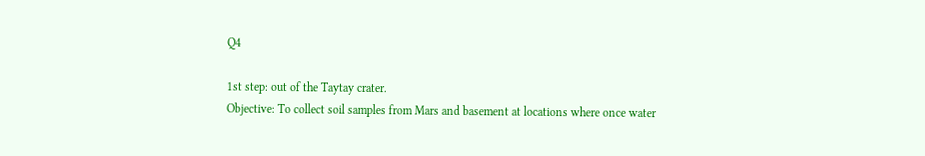Q4

1st step: out of the Taytay crater.
Objective: To collect soil samples from Mars and basement at locations where once water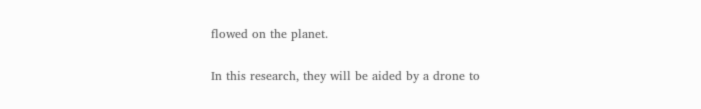flowed on the planet.

In this research, they will be aided by a drone to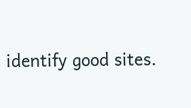identify good sites.